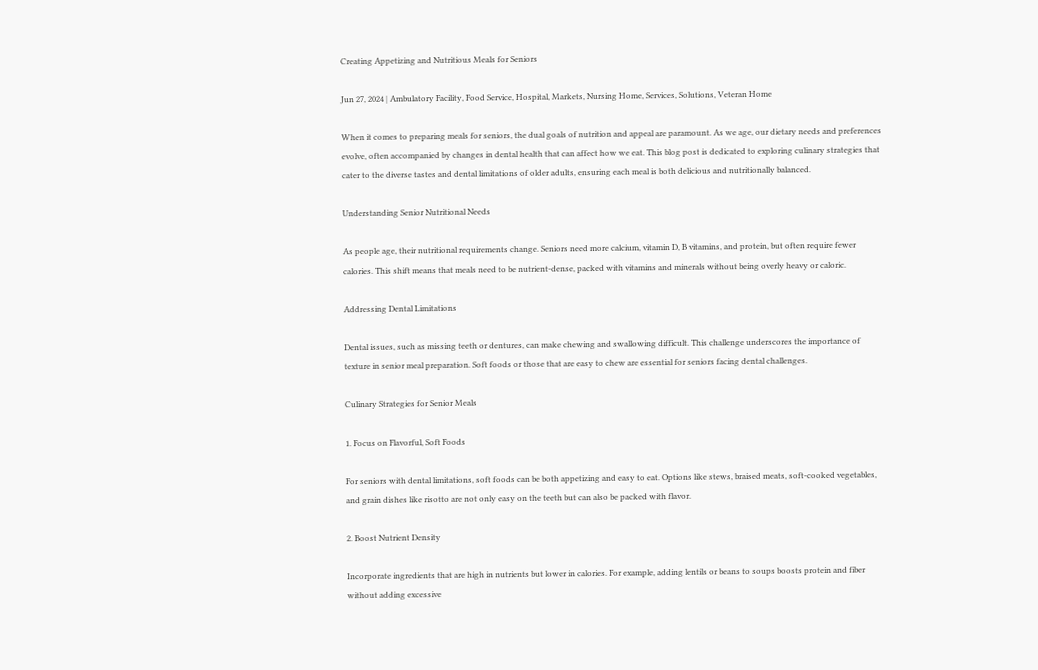Creating Appetizing and Nutritious Meals for Seniors

Jun 27, 2024 | Ambulatory Facility, Food Service, Hospital, Markets, Nursing Home, Services, Solutions, Veteran Home

When it comes to preparing meals for seniors, the dual goals of nutrition and appeal are paramount. As we age, our dietary needs and preferences evolve, often accompanied by changes in dental health that can affect how we eat. This blog post is dedicated to exploring culinary strategies that cater to the diverse tastes and dental limitations of older adults, ensuring each meal is both delicious and nutritionally balanced.

Understanding Senior Nutritional Needs

As people age, their nutritional requirements change. Seniors need more calcium, vitamin D, B vitamins, and protein, but often require fewer calories. This shift means that meals need to be nutrient-dense, packed with vitamins and minerals without being overly heavy or caloric.

Addressing Dental Limitations

Dental issues, such as missing teeth or dentures, can make chewing and swallowing difficult. This challenge underscores the importance of texture in senior meal preparation. Soft foods or those that are easy to chew are essential for seniors facing dental challenges.

Culinary Strategies for Senior Meals

1. Focus on Flavorful, Soft Foods

For seniors with dental limitations, soft foods can be both appetizing and easy to eat. Options like stews, braised meats, soft-cooked vegetables, and grain dishes like risotto are not only easy on the teeth but can also be packed with flavor.

2. Boost Nutrient Density

Incorporate ingredients that are high in nutrients but lower in calories. For example, adding lentils or beans to soups boosts protein and fiber without adding excessive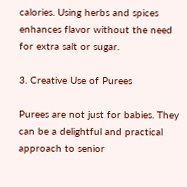calories. Using herbs and spices enhances flavor without the need for extra salt or sugar.

3. Creative Use of Purees

Purees are not just for babies. They can be a delightful and practical approach to senior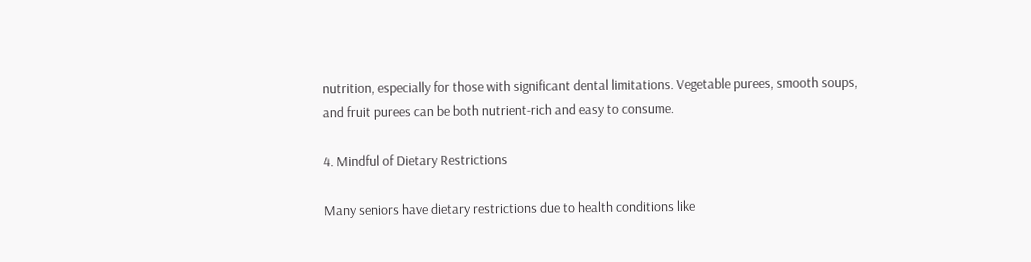nutrition, especially for those with significant dental limitations. Vegetable purees, smooth soups, and fruit purees can be both nutrient-rich and easy to consume.

4. Mindful of Dietary Restrictions

Many seniors have dietary restrictions due to health conditions like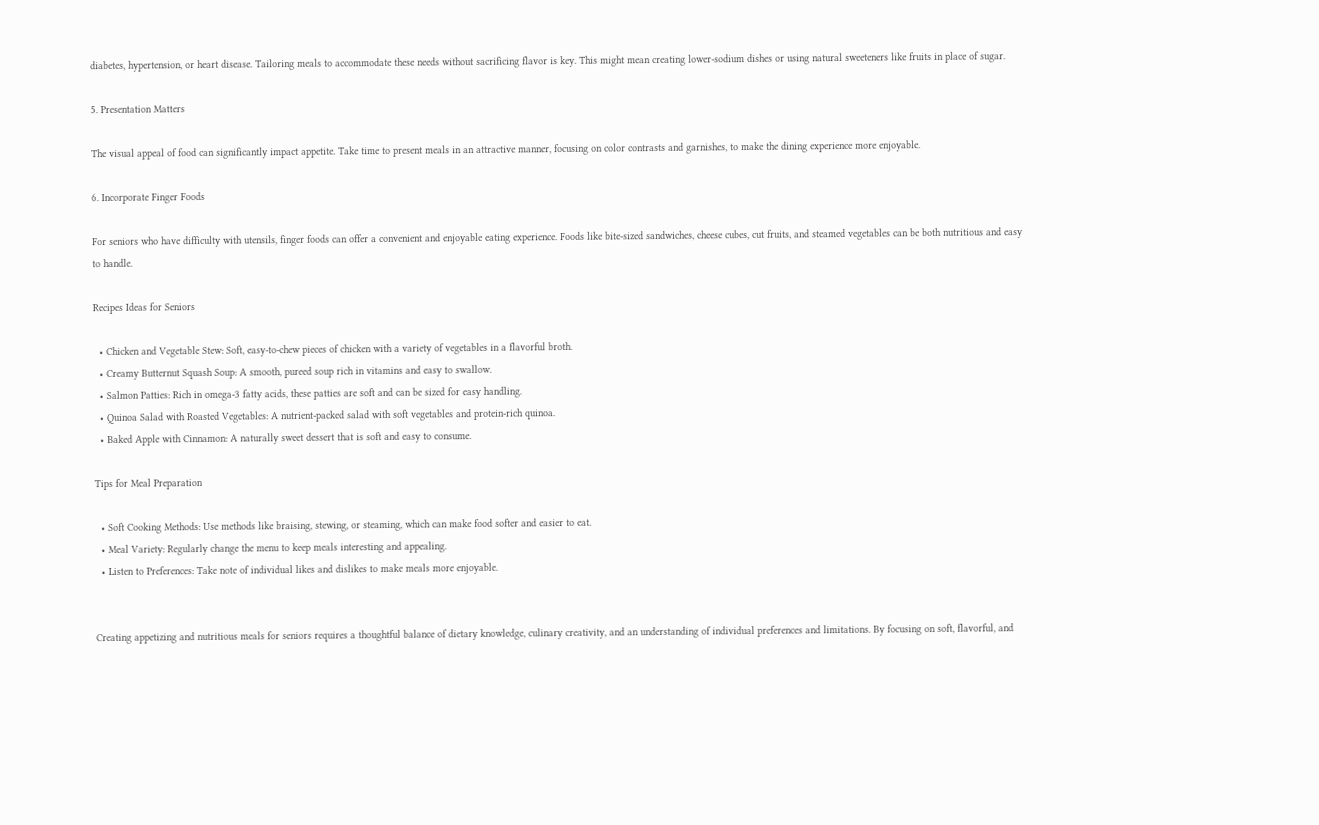diabetes, hypertension, or heart disease. Tailoring meals to accommodate these needs without sacrificing flavor is key. This might mean creating lower-sodium dishes or using natural sweeteners like fruits in place of sugar.

5. Presentation Matters

The visual appeal of food can significantly impact appetite. Take time to present meals in an attractive manner, focusing on color contrasts and garnishes, to make the dining experience more enjoyable.

6. Incorporate Finger Foods

For seniors who have difficulty with utensils, finger foods can offer a convenient and enjoyable eating experience. Foods like bite-sized sandwiches, cheese cubes, cut fruits, and steamed vegetables can be both nutritious and easy to handle.

Recipes Ideas for Seniors

  • Chicken and Vegetable Stew: Soft, easy-to-chew pieces of chicken with a variety of vegetables in a flavorful broth.
  • Creamy Butternut Squash Soup: A smooth, pureed soup rich in vitamins and easy to swallow.
  • Salmon Patties: Rich in omega-3 fatty acids, these patties are soft and can be sized for easy handling.
  • Quinoa Salad with Roasted Vegetables: A nutrient-packed salad with soft vegetables and protein-rich quinoa.
  • Baked Apple with Cinnamon: A naturally sweet dessert that is soft and easy to consume.

Tips for Meal Preparation

  • Soft Cooking Methods: Use methods like braising, stewing, or steaming, which can make food softer and easier to eat.
  • Meal Variety: Regularly change the menu to keep meals interesting and appealing.
  • Listen to Preferences: Take note of individual likes and dislikes to make meals more enjoyable.


Creating appetizing and nutritious meals for seniors requires a thoughtful balance of dietary knowledge, culinary creativity, and an understanding of individual preferences and limitations. By focusing on soft, flavorful, and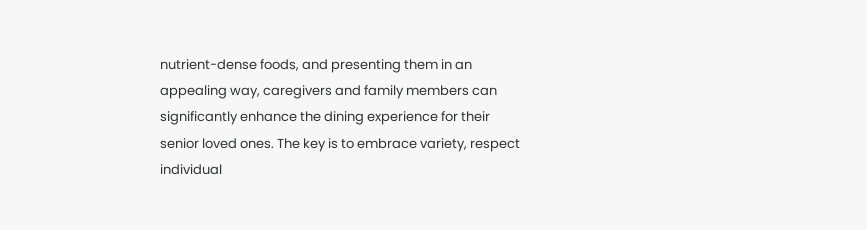nutrient-dense foods, and presenting them in an appealing way, caregivers and family members can significantly enhance the dining experience for their senior loved ones. The key is to embrace variety, respect individual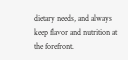dietary needs, and always keep flavor and nutrition at the forefront.